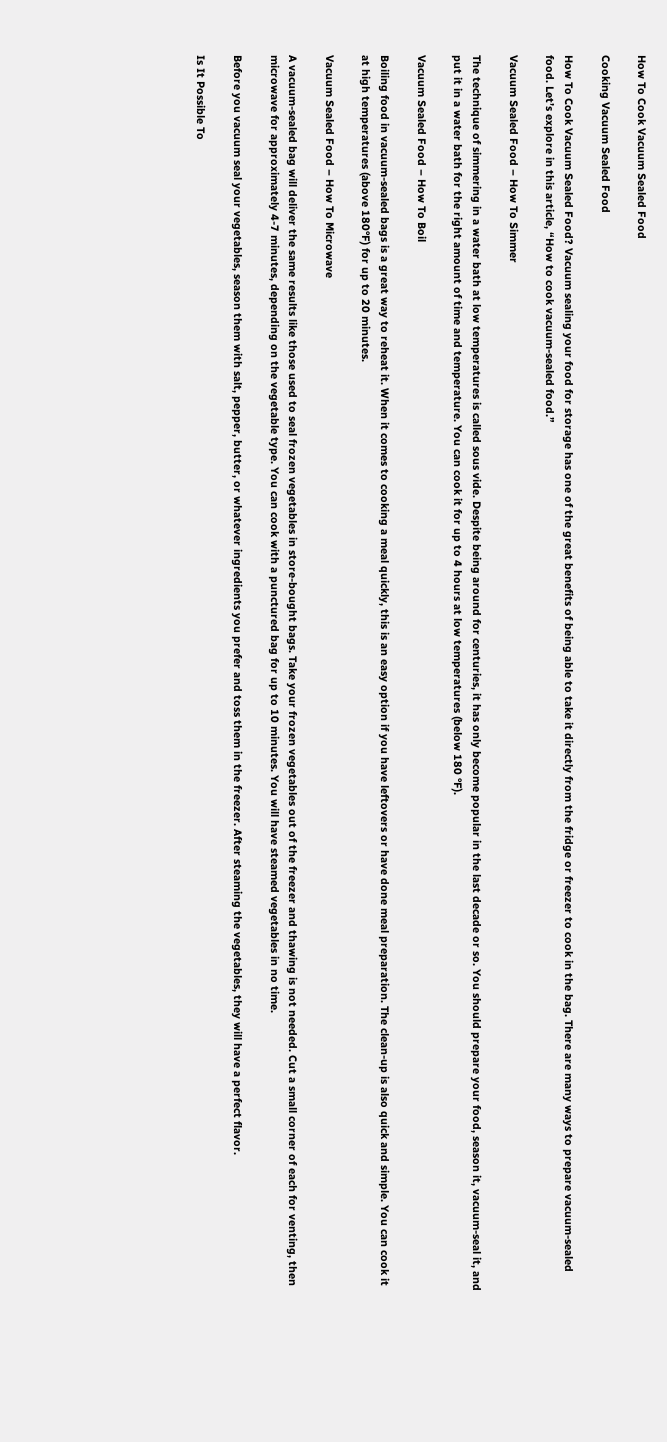How To Cook Vacuum Sealed Food

Cooking Vacuum Sealed Food

How To Cook Vacuum Sealed Food? Vacuum sealing your food for storage has one of the great benefits of being able to take it directly from the fridge or freezer to cook in the bag. There are many ways to prepare vacuum-sealed food. Let’s explore in this article, “How to cook vacuum-sealed food.”

Vacuum Sealed Food – How To Simmer

The technique of simmering in a water bath at low temperatures is called sous vide. Despite being around for centuries, it has only become popular in the last decade or so. You should prepare your food, season it, vacuum-seal it, and put it in a water bath for the right amount of time and temperature. You can cook it for up to 4 hours at low temperatures (below 180 °F).

Vacuum Sealed Food – How To Boil

Boiling food in vacuum-sealed bags is a great way to reheat it. When it comes to cooking a meal quickly, this is an easy option if you have leftovers or have done meal preparation. The clean-up is also quick and simple. You can cook it at high temperatures (above 180°F) for up to 20 minutes.

Vacuum Sealed Food – How To Microwave

A vacuum-sealed bag will deliver the same results like those used to seal frozen vegetables in store-bought bags. Take your frozen vegetables out of the freezer and thawing is not needed. Cut a small corner of each for venting, then microwave for approximately 4-7 minutes, depending on the vegetable type. You can cook with a punctured bag for up to 10 minutes. You will have steamed vegetables in no time.

Before you vacuum seal your vegetables, season them with salt, pepper, butter, or whatever ingredients you prefer and toss them in the freezer. After steaming the vegetables, they will have a perfect flavor.

Is It Possible To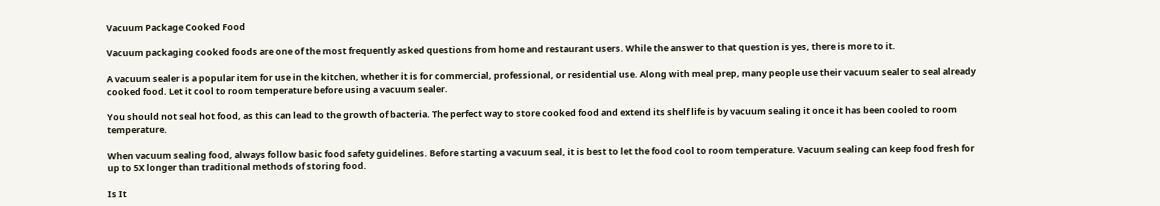Vacuum Package Cooked Food

Vacuum packaging cooked foods are one of the most frequently asked questions from home and restaurant users. While the answer to that question is yes, there is more to it.

A vacuum sealer is a popular item for use in the kitchen, whether it is for commercial, professional, or residential use. Along with meal prep, many people use their vacuum sealer to seal already cooked food. Let it cool to room temperature before using a vacuum sealer.

You should not seal hot food, as this can lead to the growth of bacteria. The perfect way to store cooked food and extend its shelf life is by vacuum sealing it once it has been cooled to room temperature.

When vacuum sealing food, always follow basic food safety guidelines. Before starting a vacuum seal, it is best to let the food cool to room temperature. Vacuum sealing can keep food fresh for up to 5X longer than traditional methods of storing food.

Is It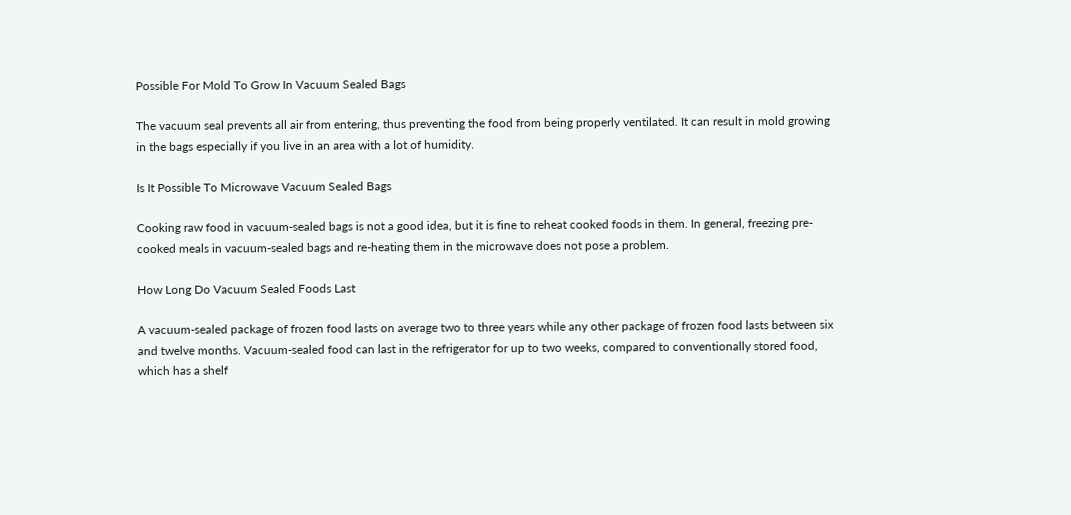Possible For Mold To Grow In Vacuum Sealed Bags

The vacuum seal prevents all air from entering, thus preventing the food from being properly ventilated. It can result in mold growing in the bags especially if you live in an area with a lot of humidity.

Is It Possible To Microwave Vacuum Sealed Bags

Cooking raw food in vacuum-sealed bags is not a good idea, but it is fine to reheat cooked foods in them. In general, freezing pre-cooked meals in vacuum-sealed bags and re-heating them in the microwave does not pose a problem.

How Long Do Vacuum Sealed Foods Last

A vacuum-sealed package of frozen food lasts on average two to three years while any other package of frozen food lasts between six and twelve months. Vacuum-sealed food can last in the refrigerator for up to two weeks, compared to conventionally stored food, which has a shelf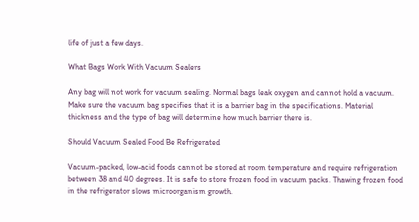life of just a few days.

What Bags Work With Vacuum Sealers

Any bag will not work for vacuum sealing. Normal bags leak oxygen and cannot hold a vacuum. Make sure the vacuum bag specifies that it is a barrier bag in the specifications. Material thickness and the type of bag will determine how much barrier there is.

Should Vacuum Sealed Food Be Refrigerated

Vacuum-packed, low-acid foods cannot be stored at room temperature and require refrigeration between 38 and 40 degrees. It is safe to store frozen food in vacuum packs. Thawing frozen food in the refrigerator slows microorganism growth.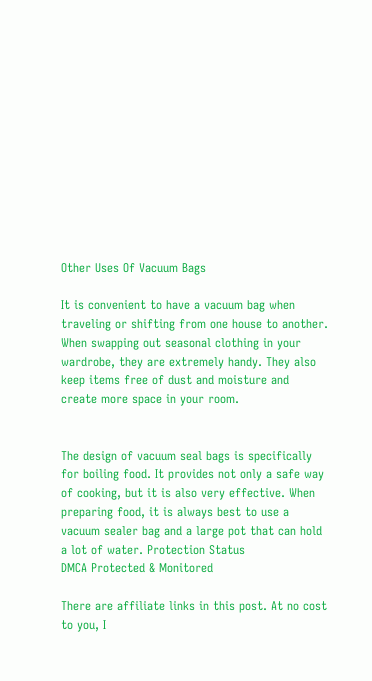Other Uses Of Vacuum Bags

It is convenient to have a vacuum bag when traveling or shifting from one house to another. When swapping out seasonal clothing in your wardrobe, they are extremely handy. They also keep items free of dust and moisture and create more space in your room.


The design of vacuum seal bags is specifically for boiling food. It provides not only a safe way of cooking, but it is also very effective. When preparing food, it is always best to use a vacuum sealer bag and a large pot that can hold a lot of water. Protection Status
DMCA Protected & Monitored

There are affiliate links in this post. At no cost to you, I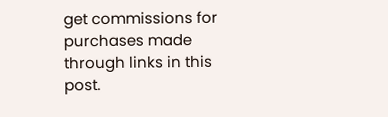get commissions for purchases made through links in this post.